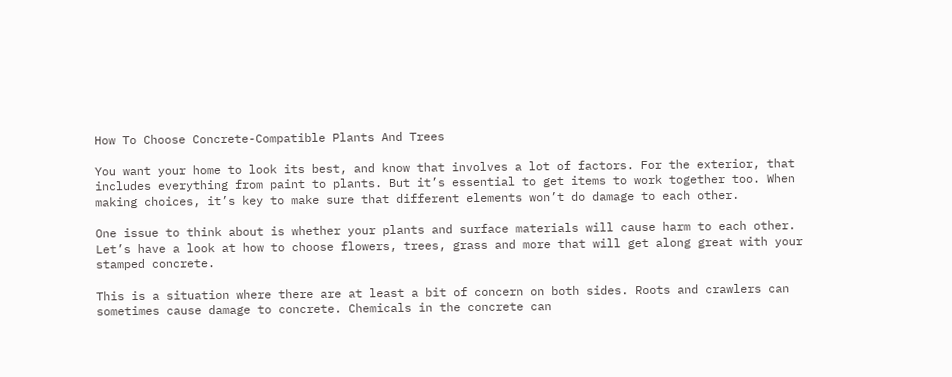How To Choose Concrete-Compatible Plants And Trees

You want your home to look its best, and know that involves a lot of factors. For the exterior, that includes everything from paint to plants. But it’s essential to get items to work together too. When making choices, it’s key to make sure that different elements won’t do damage to each other.

One issue to think about is whether your plants and surface materials will cause harm to each other. Let’s have a look at how to choose flowers, trees, grass and more that will get along great with your stamped concrete.

This is a situation where there are at least a bit of concern on both sides. Roots and crawlers can sometimes cause damage to concrete. Chemicals in the concrete can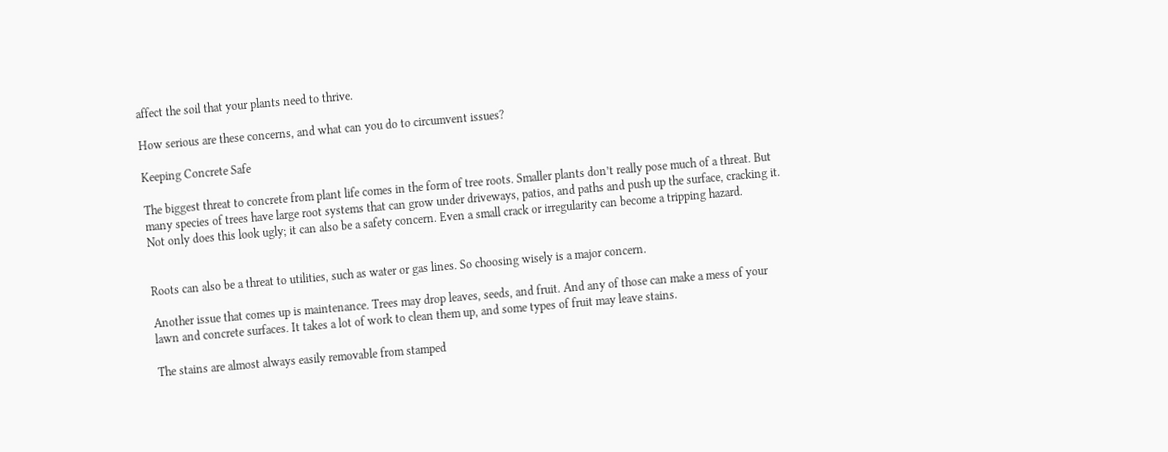affect the soil that your plants need to thrive.

How serious are these concerns, and what can you do to circumvent issues?

Keeping Concrete Safe

The biggest threat to concrete from plant life comes in the form of tree roots. Smaller plants don’t really pose much of a threat. But many species of trees have large root systems that can grow under driveways, patios, and paths and push up the surface, cracking it. Not only does this look ugly; it can also be a safety concern. Even a small crack or irregularity can become a tripping hazard.


Roots can also be a threat to utilities, such as water or gas lines. So choosing wisely is a major concern.

Another issue that comes up is maintenance. Trees may drop leaves, seeds, and fruit. And any of those can make a mess of your lawn and concrete surfaces. It takes a lot of work to clean them up, and some types of fruit may leave stains.

The stains are almost always easily removable from stamped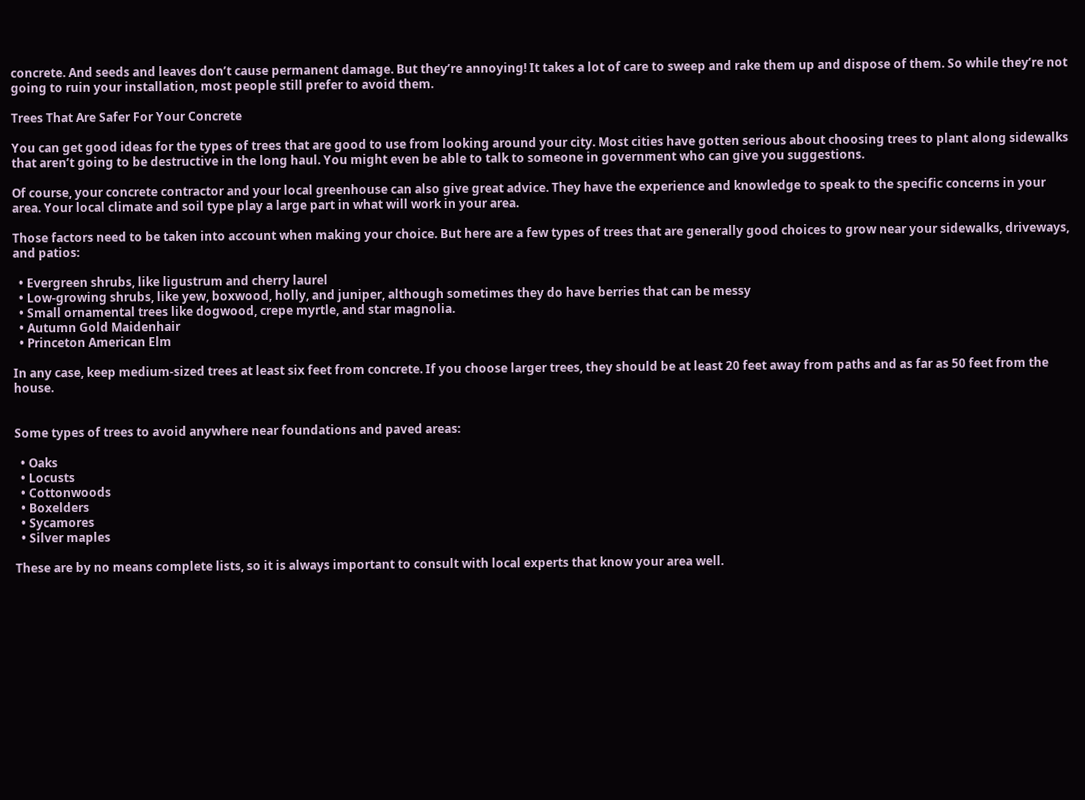concrete. And seeds and leaves don’t cause permanent damage. But they’re annoying! It takes a lot of care to sweep and rake them up and dispose of them. So while they’re not going to ruin your installation, most people still prefer to avoid them.

Trees That Are Safer For Your Concrete

You can get good ideas for the types of trees that are good to use from looking around your city. Most cities have gotten serious about choosing trees to plant along sidewalks that aren’t going to be destructive in the long haul. You might even be able to talk to someone in government who can give you suggestions.

Of course, your concrete contractor and your local greenhouse can also give great advice. They have the experience and knowledge to speak to the specific concerns in your area. Your local climate and soil type play a large part in what will work in your area.

Those factors need to be taken into account when making your choice. But here are a few types of trees that are generally good choices to grow near your sidewalks, driveways, and patios:

  • Evergreen shrubs, like ligustrum and cherry laurel
  • Low-growing shrubs, like yew, boxwood, holly, and juniper, although sometimes they do have berries that can be messy
  • Small ornamental trees like dogwood, crepe myrtle, and star magnolia.
  • Autumn Gold Maidenhair
  • Princeton American Elm

In any case, keep medium-sized trees at least six feet from concrete. If you choose larger trees, they should be at least 20 feet away from paths and as far as 50 feet from the house.


Some types of trees to avoid anywhere near foundations and paved areas:

  • Oaks
  • Locusts
  • Cottonwoods
  • Boxelders
  • Sycamores
  • Silver maples

These are by no means complete lists, so it is always important to consult with local experts that know your area well.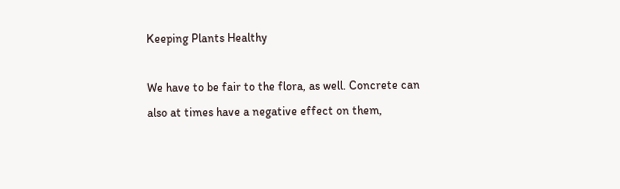Keeping Plants Healthy

We have to be fair to the flora, as well. Concrete can also at times have a negative effect on them,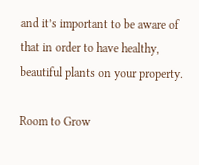and it’s important to be aware of that in order to have healthy, beautiful plants on your property.

Room to Grow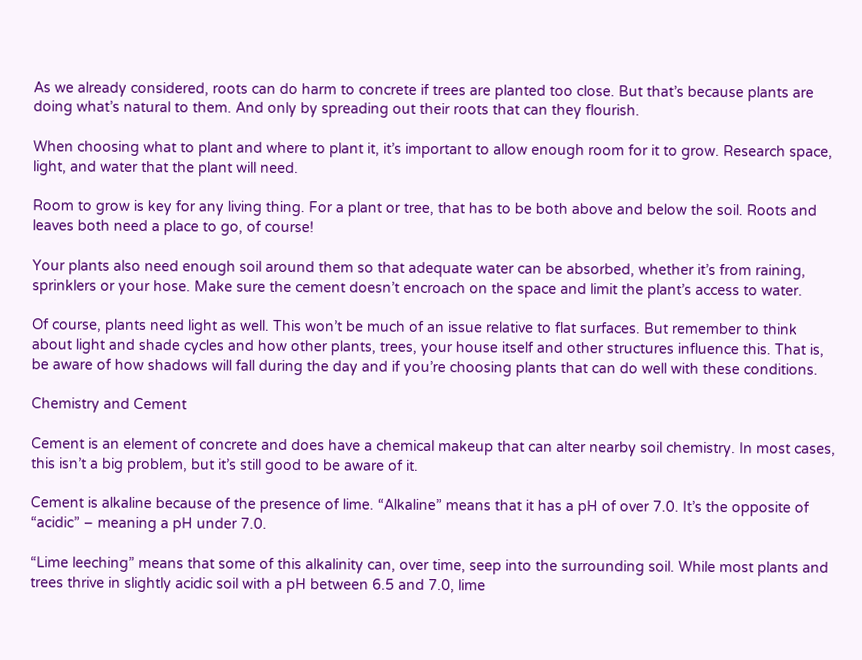As we already considered, roots can do harm to concrete if trees are planted too close. But that’s because plants are doing what’s natural to them. And only by spreading out their roots that can they flourish.

When choosing what to plant and where to plant it, it’s important to allow enough room for it to grow. Research space, light, and water that the plant will need.

Room to grow is key for any living thing. For a plant or tree, that has to be both above and below the soil. Roots and leaves both need a place to go, of course!

Your plants also need enough soil around them so that adequate water can be absorbed, whether it’s from raining, sprinklers or your hose. Make sure the cement doesn’t encroach on the space and limit the plant’s access to water.

Of course, plants need light as well. This won’t be much of an issue relative to flat surfaces. But remember to think about light and shade cycles and how other plants, trees, your house itself and other structures influence this. That is, be aware of how shadows will fall during the day and if you’re choosing plants that can do well with these conditions.

Chemistry and Cement

Cement is an element of concrete and does have a chemical makeup that can alter nearby soil chemistry. In most cases, this isn’t a big problem, but it’s still good to be aware of it.

Cement is alkaline because of the presence of lime. “Alkaline” means that it has a pH of over 7.0. It’s the opposite of “acidic” – meaning a pH under 7.0.

“Lime leeching” means that some of this alkalinity can, over time, seep into the surrounding soil. While most plants and trees thrive in slightly acidic soil with a pH between 6.5 and 7.0, lime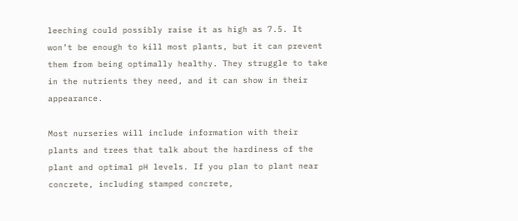leeching could possibly raise it as high as 7.5. It won’t be enough to kill most plants, but it can prevent them from being optimally healthy. They struggle to take in the nutrients they need, and it can show in their appearance.

Most nurseries will include information with their plants and trees that talk about the hardiness of the plant and optimal pH levels. If you plan to plant near concrete, including stamped concrete,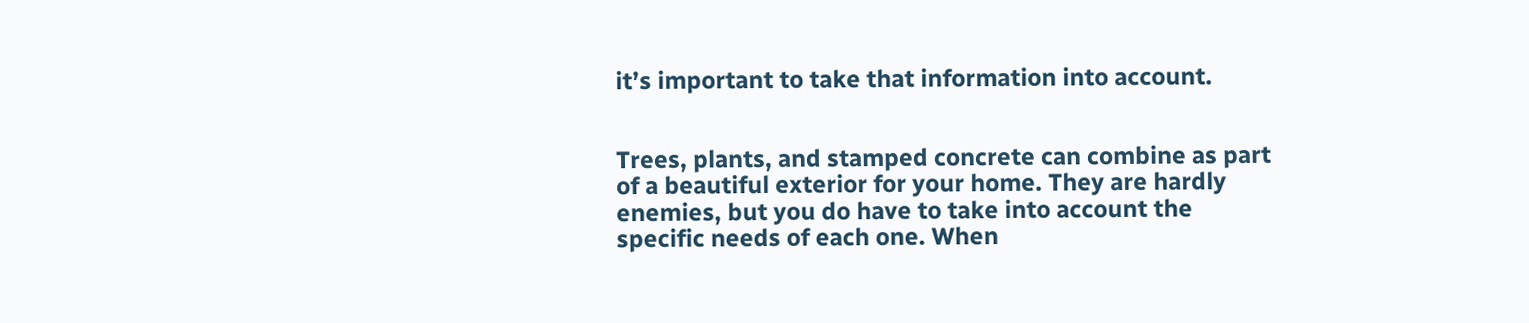it’s important to take that information into account.


Trees, plants, and stamped concrete can combine as part of a beautiful exterior for your home. They are hardly enemies, but you do have to take into account the specific needs of each one. When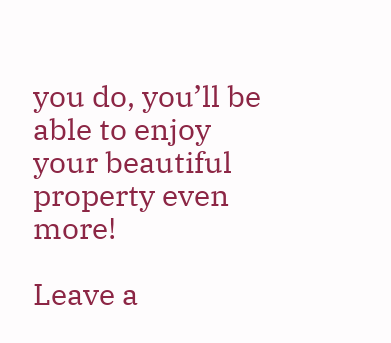you do, you’ll be able to enjoy your beautiful property even more!

Leave a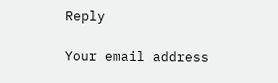Reply

Your email address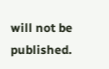will not be published.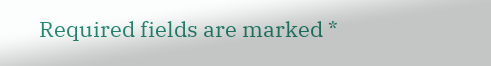Required fields are marked *